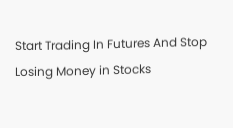Start Trading In Futures And Stop Losing Money in Stocks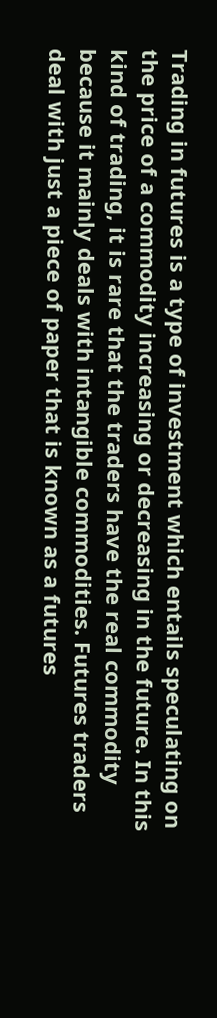Trading in futures is a type of investment which entails speculating on the price of a commodity increasing or decreasing in the future. In this kind of trading, it is rare that the traders have the real commodity because it mainly deals with intangible commodities. Futures traders deal with just a piece of paper that is known as a futures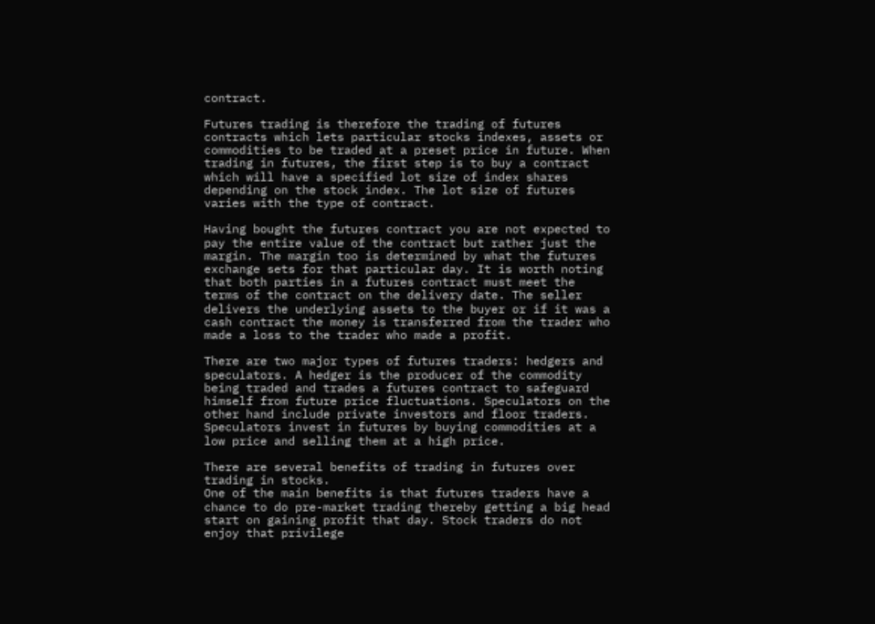contract.

Futures trading is therefore the trading of futures contracts which lets particular stocks indexes, assets or commodities to be traded at a preset price in future. When trading in futures, the first step is to buy a contract which will have a specified lot size of index shares depending on the stock index. The lot size of futures varies with the type of contract.

Having bought the futures contract you are not expected to pay the entire value of the contract but rather just the margin. The margin too is determined by what the futures exchange sets for that particular day. It is worth noting that both parties in a futures contract must meet the terms of the contract on the delivery date. The seller delivers the underlying assets to the buyer or if it was a cash contract the money is transferred from the trader who made a loss to the trader who made a profit.

There are two major types of futures traders: hedgers and speculators. A hedger is the producer of the commodity being traded and trades a futures contract to safeguard himself from future price fluctuations. Speculators on the other hand include private investors and floor traders. Speculators invest in futures by buying commodities at a low price and selling them at a high price.

There are several benefits of trading in futures over trading in stocks.
One of the main benefits is that futures traders have a chance to do pre-market trading thereby getting a big head start on gaining profit that day. Stock traders do not enjoy that privilege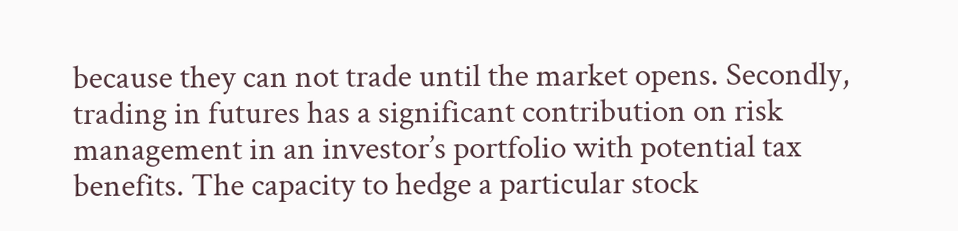because they can not trade until the market opens. Secondly, trading in futures has a significant contribution on risk management in an investor’s portfolio with potential tax benefits. The capacity to hedge a particular stock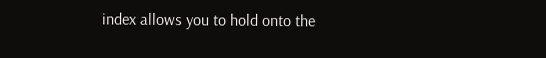index allows you to hold onto the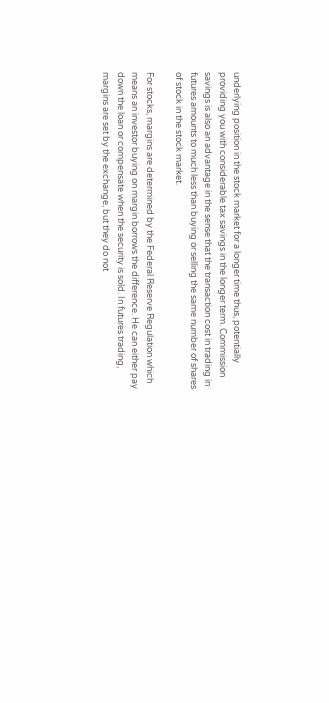underlying position in the stock market for a longer time thus, potentially providing you with considerable tax savings in the longer term. Commission savings is also an advantage in the sense that the transaction cost in trading in futures amounts to much less than buying or selling the same number of shares of stock in the stock market.

For stocks, margins are determined by the Federal Reserve Regulation which means an investor buying on margin borrows the difference. He can either pay down the loan or compensate when the security is sold. In futures trading, margins are set by the exchange, but they do not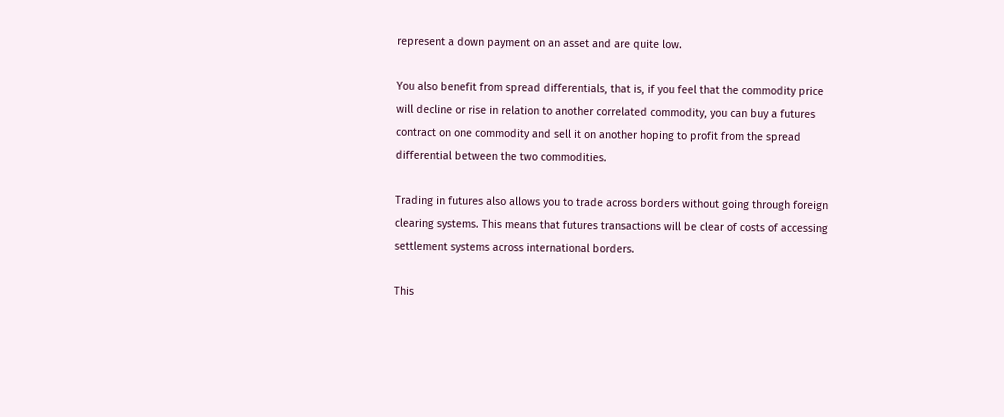represent a down payment on an asset and are quite low.

You also benefit from spread differentials, that is, if you feel that the commodity price will decline or rise in relation to another correlated commodity, you can buy a futures contract on one commodity and sell it on another hoping to profit from the spread differential between the two commodities.

Trading in futures also allows you to trade across borders without going through foreign clearing systems. This means that futures transactions will be clear of costs of accessing settlement systems across international borders.

This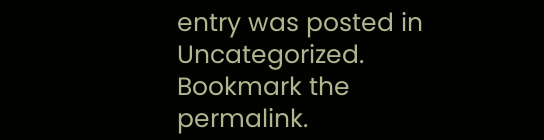entry was posted in Uncategorized. Bookmark the permalink.